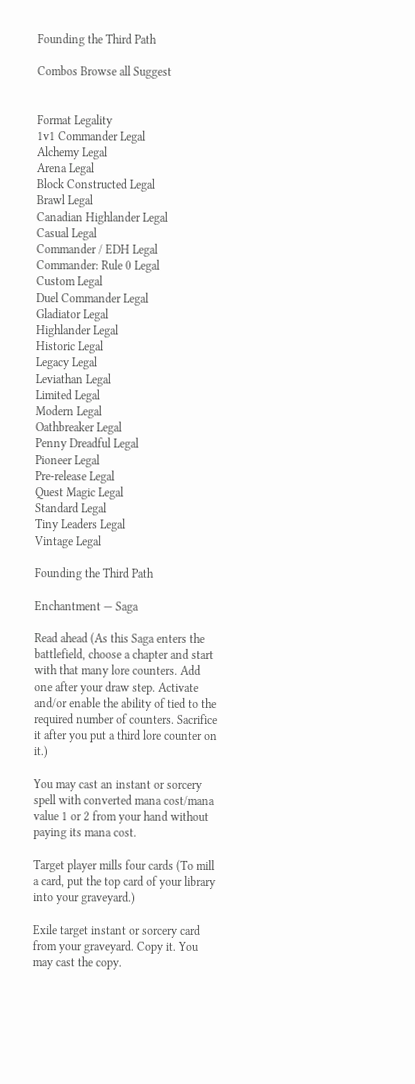Founding the Third Path

Combos Browse all Suggest


Format Legality
1v1 Commander Legal
Alchemy Legal
Arena Legal
Block Constructed Legal
Brawl Legal
Canadian Highlander Legal
Casual Legal
Commander / EDH Legal
Commander: Rule 0 Legal
Custom Legal
Duel Commander Legal
Gladiator Legal
Highlander Legal
Historic Legal
Legacy Legal
Leviathan Legal
Limited Legal
Modern Legal
Oathbreaker Legal
Penny Dreadful Legal
Pioneer Legal
Pre-release Legal
Quest Magic Legal
Standard Legal
Tiny Leaders Legal
Vintage Legal

Founding the Third Path

Enchantment — Saga

Read ahead (As this Saga enters the battlefield, choose a chapter and start with that many lore counters. Add one after your draw step. Activate and/or enable the ability of tied to the required number of counters. Sacrifice it after you put a third lore counter on it.)

You may cast an instant or sorcery spell with converted mana cost/mana value 1 or 2 from your hand without paying its mana cost.

Target player mills four cards (To mill a card, put the top card of your library into your graveyard.)

Exile target instant or sorcery card from your graveyard. Copy it. You may cast the copy.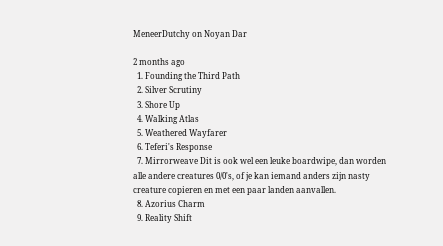MeneerDutchy on Noyan Dar

2 months ago
  1. Founding the Third Path
  2. Silver Scrutiny
  3. Shore Up
  4. Walking Atlas
  5. Weathered Wayfarer
  6. Teferi's Response
  7. Mirrorweave Dit is ook wel een leuke boardwipe, dan worden alle andere creatures 0/0's, of je kan iemand anders zijn nasty creature copieren en met een paar landen aanvallen.
  8. Azorius Charm
  9. Reality Shift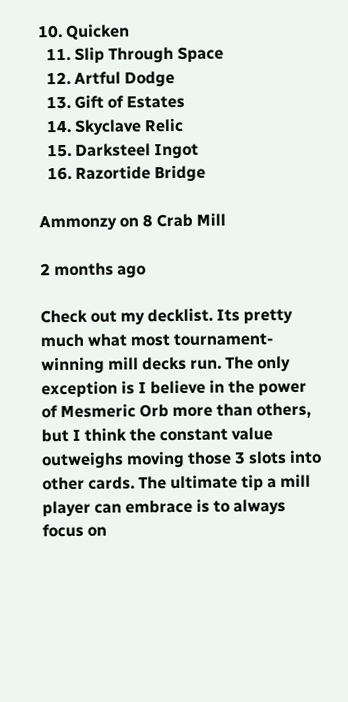10. Quicken
  11. Slip Through Space
  12. Artful Dodge
  13. Gift of Estates
  14. Skyclave Relic
  15. Darksteel Ingot
  16. Razortide Bridge

Ammonzy on 8 Crab Mill

2 months ago

Check out my decklist. Its pretty much what most tournament-winning mill decks run. The only exception is I believe in the power of Mesmeric Orb more than others, but I think the constant value outweighs moving those 3 slots into other cards. The ultimate tip a mill player can embrace is to always focus on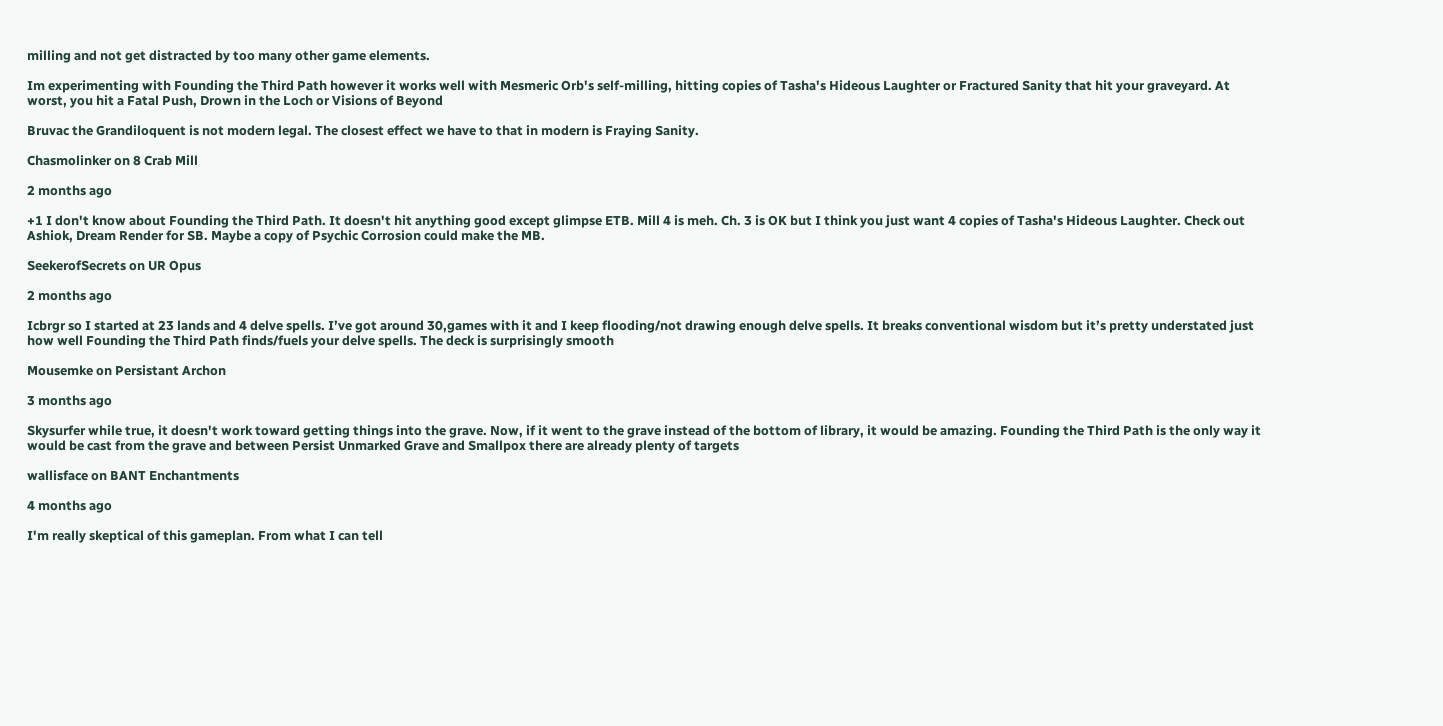milling and not get distracted by too many other game elements.

Im experimenting with Founding the Third Path however it works well with Mesmeric Orb's self-milling, hitting copies of Tasha's Hideous Laughter or Fractured Sanity that hit your graveyard. At worst, you hit a Fatal Push, Drown in the Loch or Visions of Beyond

Bruvac the Grandiloquent is not modern legal. The closest effect we have to that in modern is Fraying Sanity.

Chasmolinker on 8 Crab Mill

2 months ago

+1 I don't know about Founding the Third Path. It doesn't hit anything good except glimpse ETB. Mill 4 is meh. Ch. 3 is OK but I think you just want 4 copies of Tasha's Hideous Laughter. Check out Ashiok, Dream Render for SB. Maybe a copy of Psychic Corrosion could make the MB.

SeekerofSecrets on UR Opus

2 months ago

Icbrgr so I started at 23 lands and 4 delve spells. I’ve got around 30,games with it and I keep flooding/not drawing enough delve spells. It breaks conventional wisdom but it’s pretty understated just how well Founding the Third Path finds/fuels your delve spells. The deck is surprisingly smooth

Mousemke on Persistant Archon

3 months ago

Skysurfer while true, it doesn't work toward getting things into the grave. Now, if it went to the grave instead of the bottom of library, it would be amazing. Founding the Third Path is the only way it would be cast from the grave and between Persist Unmarked Grave and Smallpox there are already plenty of targets

wallisface on BANT Enchantments

4 months ago

I'm really skeptical of this gameplan. From what I can tell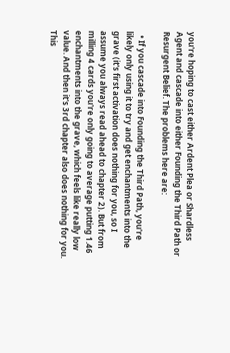you're hoping to cast either Ardent Plea or Shardless Agent and cascade into either Founding the Third Path or Resurgent Belief. The problems here are:

  • If you cascade into Founding the Third Path, you're likely only using it to try and get enchantments into the grave (it's first activation does nothing for you, so I assume you always read ahead to chapter 2). But from milling 4 cards you're only going to average putting 1.46 enchantments into the grave, which feels like really low value. And then it's 3rd chapter also does nothing for you. This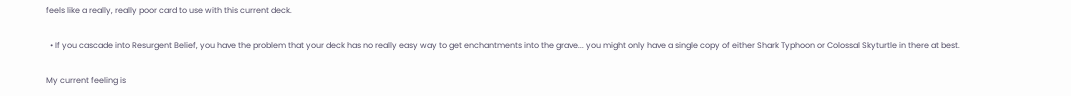feels like a really, really poor card to use with this current deck.

  • If you cascade into Resurgent Belief, you have the problem that your deck has no really easy way to get enchantments into the grave... you might only have a single copy of either Shark Typhoon or Colossal Skyturtle in there at best.

My current feeling is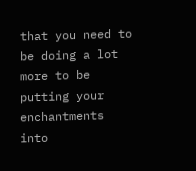that you need to be doing a lot more to be putting your enchantments into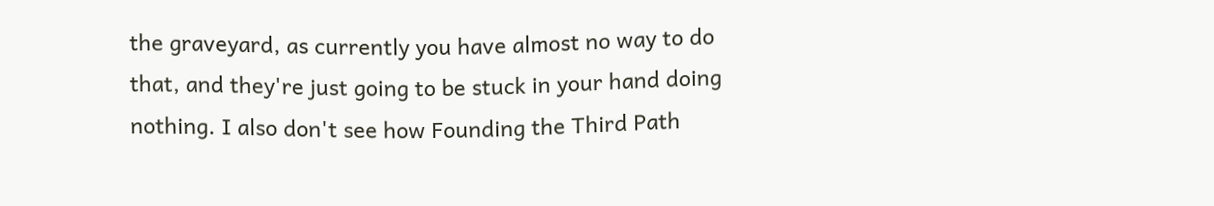the graveyard, as currently you have almost no way to do that, and they're just going to be stuck in your hand doing nothing. I also don't see how Founding the Third Path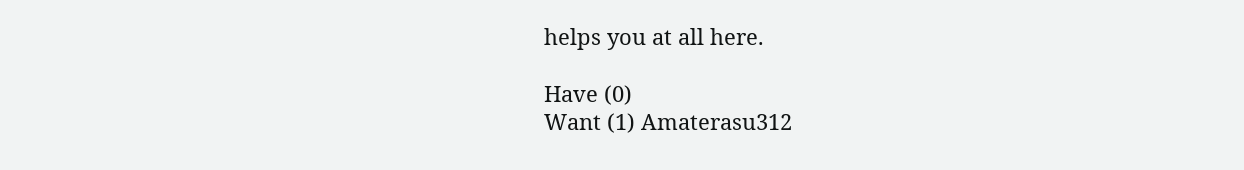helps you at all here.

Have (0)
Want (1) Amaterasu312